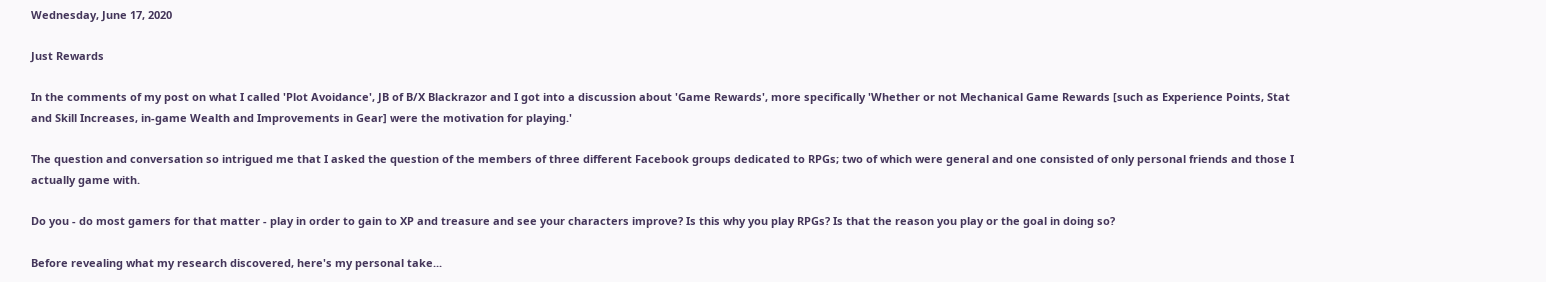Wednesday, June 17, 2020

Just Rewards

In the comments of my post on what I called 'Plot Avoidance', JB of B/X Blackrazor and I got into a discussion about 'Game Rewards', more specifically 'Whether or not Mechanical Game Rewards [such as Experience Points, Stat and Skill Increases, in-game Wealth and Improvements in Gear] were the motivation for playing.'

The question and conversation so intrigued me that I asked the question of the members of three different Facebook groups dedicated to RPGs; two of which were general and one consisted of only personal friends and those I actually game with.

Do you - do most gamers for that matter - play in order to gain to XP and treasure and see your characters improve? Is this why you play RPGs? Is that the reason you play or the goal in doing so?

Before revealing what my research discovered, here's my personal take...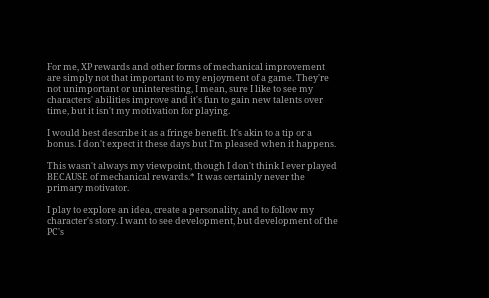For me, XP rewards and other forms of mechanical improvement are simply not that important to my enjoyment of a game. They're not unimportant or uninteresting, I mean, sure I like to see my characters' abilities improve and it's fun to gain new talents over time, but it isn't my motivation for playing.

I would best describe it as a fringe benefit. It's akin to a tip or a bonus. I don't expect it these days but I'm pleased when it happens.

This wasn't always my viewpoint, though I don't think I ever played BECAUSE of mechanical rewards.* It was certainly never the primary motivator.

I play to explore an idea, create a personality, and to follow my character's story. I want to see development, but development of the PC's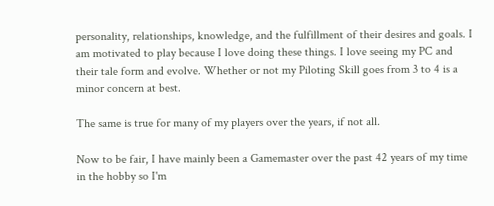personality, relationships, knowledge, and the fulfillment of their desires and goals. I am motivated to play because I love doing these things. I love seeing my PC and their tale form and evolve. Whether or not my Piloting Skill goes from 3 to 4 is a minor concern at best.

The same is true for many of my players over the years, if not all.

Now to be fair, I have mainly been a Gamemaster over the past 42 years of my time in the hobby so I'm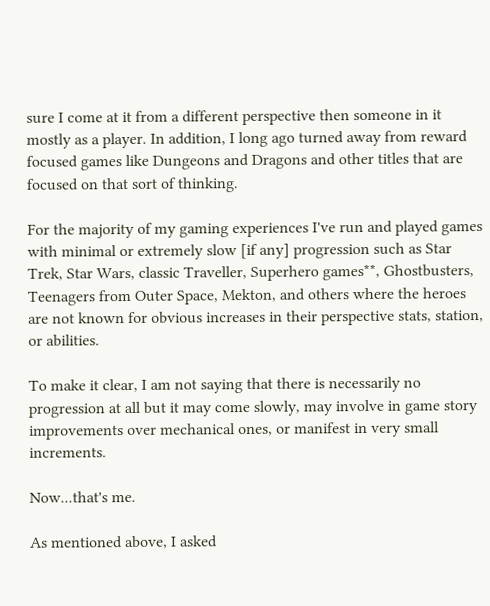sure I come at it from a different perspective then someone in it mostly as a player. In addition, I long ago turned away from reward focused games like Dungeons and Dragons and other titles that are focused on that sort of thinking.

For the majority of my gaming experiences I've run and played games with minimal or extremely slow [if any] progression such as Star Trek, Star Wars, classic Traveller, Superhero games**, Ghostbusters, Teenagers from Outer Space, Mekton, and others where the heroes are not known for obvious increases in their perspective stats, station, or abilities.

To make it clear, I am not saying that there is necessarily no progression at all but it may come slowly, may involve in game story improvements over mechanical ones, or manifest in very small increments.

Now...that's me.

As mentioned above, I asked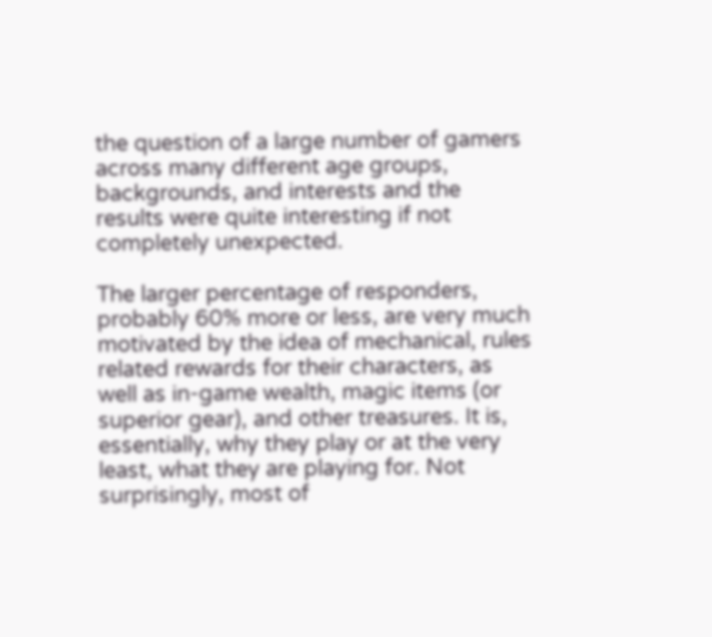the question of a large number of gamers across many different age groups, backgrounds, and interests and the results were quite interesting if not completely unexpected.

The larger percentage of responders, probably 60% more or less, are very much motivated by the idea of mechanical, rules related rewards for their characters, as well as in-game wealth, magic items (or superior gear), and other treasures. It is, essentially, why they play or at the very least, what they are playing for. Not surprisingly, most of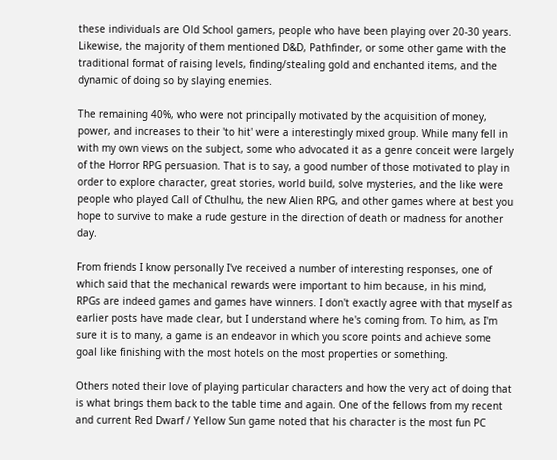these individuals are Old School gamers, people who have been playing over 20-30 years. Likewise, the majority of them mentioned D&D, Pathfinder, or some other game with the traditional format of raising levels, finding/stealing gold and enchanted items, and the dynamic of doing so by slaying enemies.

The remaining 40%, who were not principally motivated by the acquisition of money, power, and increases to their 'to hit' were a interestingly mixed group. While many fell in with my own views on the subject, some who advocated it as a genre conceit were largely of the Horror RPG persuasion. That is to say, a good number of those motivated to play in order to explore character, great stories, world build, solve mysteries, and the like were people who played Call of Cthulhu, the new Alien RPG, and other games where at best you hope to survive to make a rude gesture in the direction of death or madness for another day.

From friends I know personally I've received a number of interesting responses, one of which said that the mechanical rewards were important to him because, in his mind, RPGs are indeed games and games have winners. I don't exactly agree with that myself as earlier posts have made clear, but I understand where he's coming from. To him, as I'm sure it is to many, a game is an endeavor in which you score points and achieve some goal like finishing with the most hotels on the most properties or something.

Others noted their love of playing particular characters and how the very act of doing that is what brings them back to the table time and again. One of the fellows from my recent and current Red Dwarf / Yellow Sun game noted that his character is the most fun PC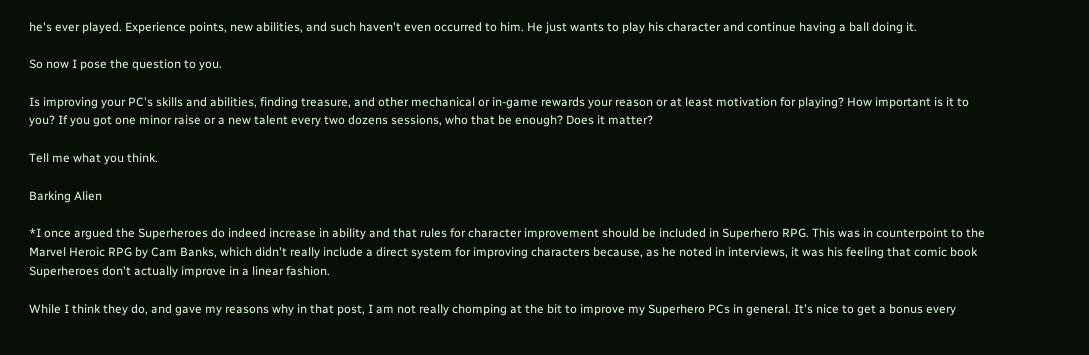he's ever played. Experience points, new abilities, and such haven't even occurred to him. He just wants to play his character and continue having a ball doing it.

So now I pose the question to you.

Is improving your PC's skills and abilities, finding treasure, and other mechanical or in-game rewards your reason or at least motivation for playing? How important is it to you? If you got one minor raise or a new talent every two dozens sessions, who that be enough? Does it matter?

Tell me what you think.

Barking Alien

*I once argued the Superheroes do indeed increase in ability and that rules for character improvement should be included in Superhero RPG. This was in counterpoint to the Marvel Heroic RPG by Cam Banks, which didn't really include a direct system for improving characters because, as he noted in interviews, it was his feeling that comic book Superheroes don't actually improve in a linear fashion.

While I think they do, and gave my reasons why in that post, I am not really chomping at the bit to improve my Superhero PCs in general. It's nice to get a bonus every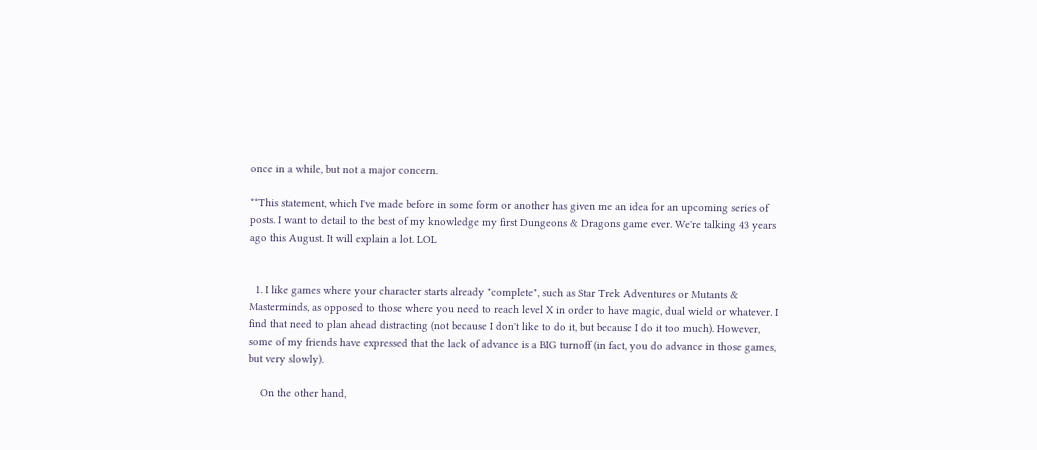once in a while, but not a major concern.

**This statement, which I've made before in some form or another has given me an idea for an upcoming series of posts. I want to detail to the best of my knowledge my first Dungeons & Dragons game ever. We're talking 43 years ago this August. It will explain a lot. LOL


  1. I like games where your character starts already "complete", such as Star Trek Adventures or Mutants & Masterminds, as opposed to those where you need to reach level X in order to have magic, dual wield or whatever. I find that need to plan ahead distracting (not because I don't like to do it, but because I do it too much). However, some of my friends have expressed that the lack of advance is a BIG turnoff (in fact, you do advance in those games, but very slowly).

    On the other hand,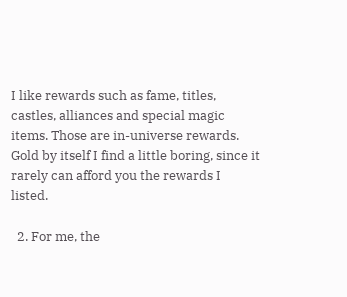I like rewards such as fame, titles, castles, alliances and special magic items. Those are in-universe rewards. Gold by itself I find a little boring, since it rarely can afford you the rewards I listed.

  2. For me, the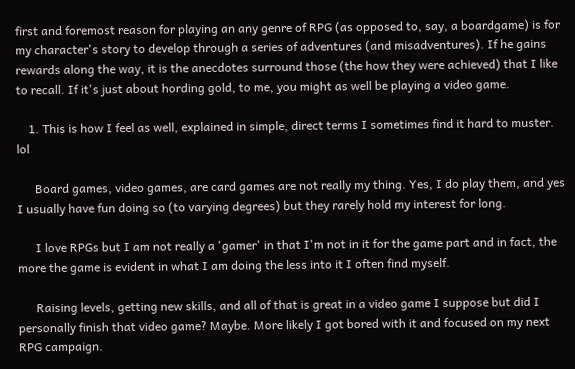first and foremost reason for playing an any genre of RPG (as opposed to, say, a boardgame) is for my character's story to develop through a series of adventures (and misadventures). If he gains rewards along the way, it is the anecdotes surround those (the how they were achieved) that I like to recall. If it's just about hording gold, to me, you might as well be playing a video game.

    1. This is how I feel as well, explained in simple, direct terms I sometimes find it hard to muster. lol

      Board games, video games, are card games are not really my thing. Yes, I do play them, and yes I usually have fun doing so (to varying degrees) but they rarely hold my interest for long.

      I love RPGs but I am not really a 'gamer' in that I'm not in it for the game part and in fact, the more the game is evident in what I am doing the less into it I often find myself.

      Raising levels, getting new skills, and all of that is great in a video game I suppose but did I personally finish that video game? Maybe. More likely I got bored with it and focused on my next RPG campaign.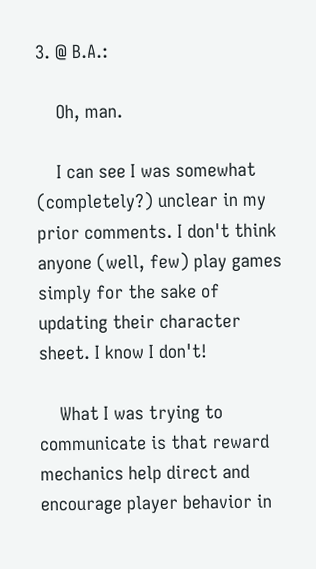3. @ B.A.:

    Oh, man.

    I can see I was somewhat (completely?) unclear in my prior comments. I don't think anyone (well, few) play games simply for the sake of updating their character sheet. I know I don't!

    What I was trying to communicate is that reward mechanics help direct and encourage player behavior in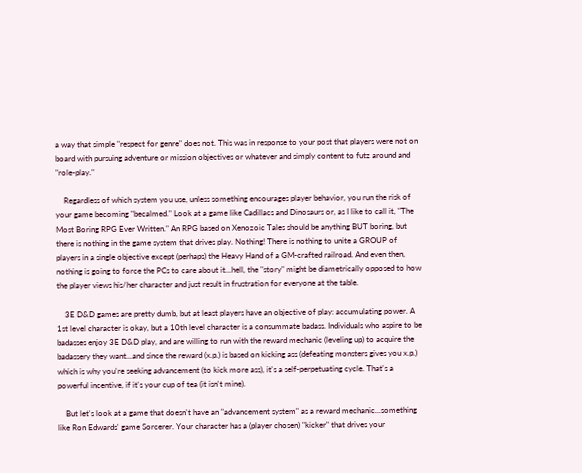a way that simple "respect for genre" does not. This was in response to your post that players were not on board with pursuing adventure or mission objectives or whatever and simply content to futz around and "role-play."

    Regardless of which system you use, unless something encourages player behavior, you run the risk of your game becoming "becalmed." Look at a game like Cadillacs and Dinosaurs or, as I like to call it, "The Most Boring RPG Ever Written." An RPG based on Xenozoic Tales should be anything BUT boring, but there is nothing in the game system that drives play. Nothing! There is nothing to unite a GROUP of players in a single objective except (perhaps) the Heavy Hand of a GM-crafted railroad. And even then, nothing is going to force the PCs to care about it...hell, the "story" might be diametrically opposed to how the player views his/her character and just result in frustration for everyone at the table.

    3E D&D games are pretty dumb, but at least players have an objective of play: accumulating power. A 1st level character is okay, but a 10th level character is a consummate badass. Individuals who aspire to be badasses enjoy 3E D&D play, and are willing to run with the reward mechanic (leveling up) to acquire the badassery they want...and since the reward (x.p.) is based on kicking ass (defeating monsters gives you x.p.) which is why you're seeking advancement (to kick more ass), it's a self-perpetuating cycle. That's a powerful incentive, if it's your cup of tea (it isn't mine).

    But let's look at a game that doesn't have an "advancement system" as a reward mechanic...something like Ron Edwards' game Sorcerer. Your character has a (player chosen) "kicker" that drives your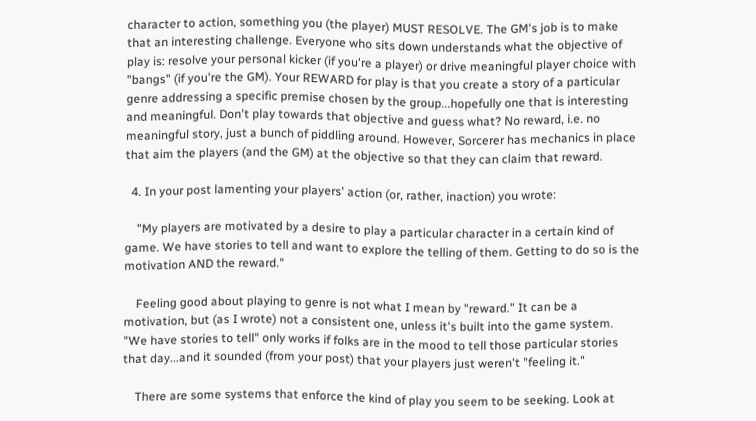character to action, something you (the player) MUST RESOLVE. The GM's job is to make that an interesting challenge. Everyone who sits down understands what the objective of play is: resolve your personal kicker (if you're a player) or drive meaningful player choice with "bangs" (if you're the GM). Your REWARD for play is that you create a story of a particular genre addressing a specific premise chosen by the group...hopefully one that is interesting and meaningful. Don't play towards that objective and guess what? No reward, i.e. no meaningful story, just a bunch of piddling around. However, Sorcerer has mechanics in place that aim the players (and the GM) at the objective so that they can claim that reward.

  4. In your post lamenting your players' action (or, rather, inaction) you wrote:

    "My players are motivated by a desire to play a particular character in a certain kind of game. We have stories to tell and want to explore the telling of them. Getting to do so is the motivation AND the reward."

    Feeling good about playing to genre is not what I mean by "reward." It can be a motivation, but (as I wrote) not a consistent one, unless it's built into the game system. "We have stories to tell" only works if folks are in the mood to tell those particular stories that day...and it sounded (from your post) that your players just weren't "feeling it."

    There are some systems that enforce the kind of play you seem to be seeking. Look at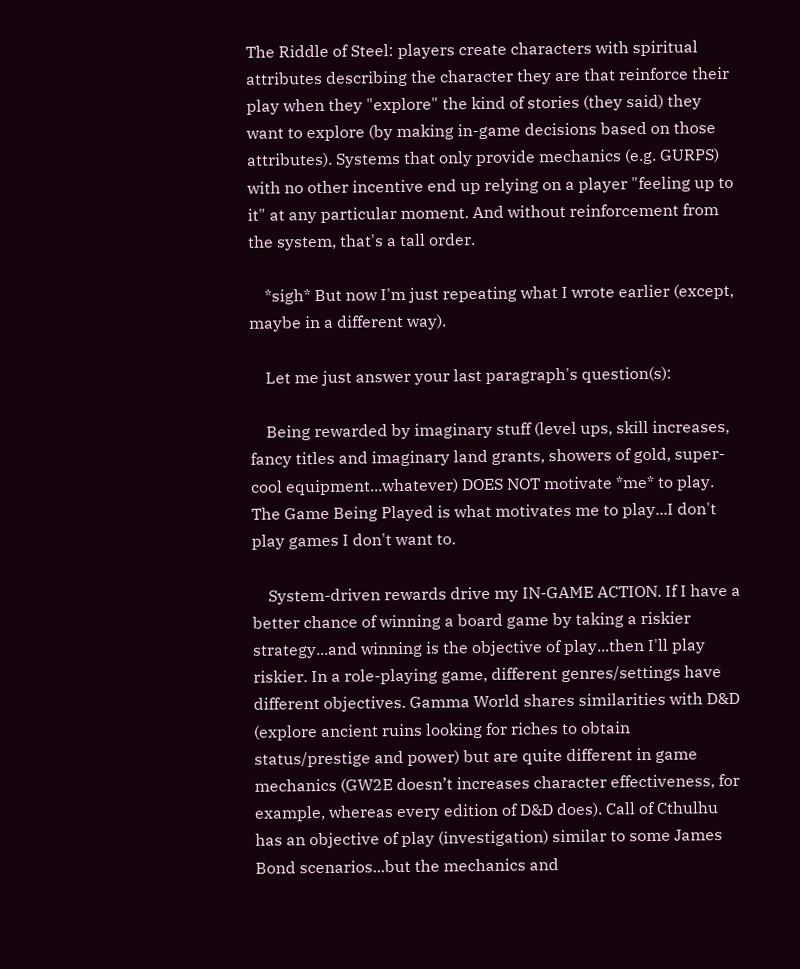The Riddle of Steel: players create characters with spiritual attributes describing the character they are that reinforce their play when they "explore" the kind of stories (they said) they want to explore (by making in-game decisions based on those attributes). Systems that only provide mechanics (e.g. GURPS) with no other incentive end up relying on a player "feeling up to it" at any particular moment. And without reinforcement from the system, that's a tall order.

    *sigh* But now I'm just repeating what I wrote earlier (except, maybe in a different way).

    Let me just answer your last paragraph's question(s):

    Being rewarded by imaginary stuff (level ups, skill increases, fancy titles and imaginary land grants, showers of gold, super-cool equipment...whatever) DOES NOT motivate *me* to play. The Game Being Played is what motivates me to play...I don't play games I don't want to.

    System-driven rewards drive my IN-GAME ACTION. If I have a better chance of winning a board game by taking a riskier strategy...and winning is the objective of play...then I'll play riskier. In a role-playing game, different genres/settings have different objectives. Gamma World shares similarities with D&D (explore ancient ruins looking for riches to obtain status/prestige and power) but are quite different in game mechanics (GW2E doesn’t increases character effectiveness, for example, whereas every edition of D&D does). Call of Cthulhu has an objective of play (investigation) similar to some James Bond scenarios...but the mechanics and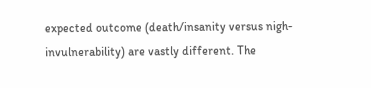expected outcome (death/insanity versus nigh-invulnerability) are vastly different. The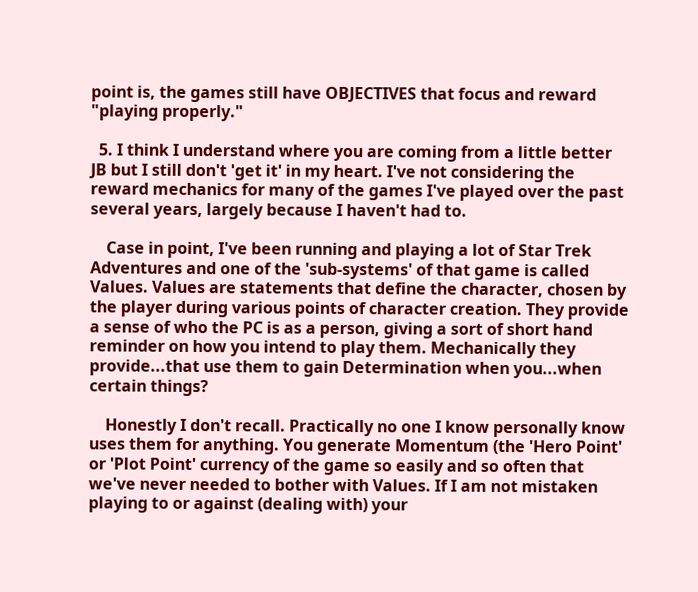point is, the games still have OBJECTIVES that focus and reward "playing properly."

  5. I think I understand where you are coming from a little better JB but I still don't 'get it' in my heart. I've not considering the reward mechanics for many of the games I've played over the past several years, largely because I haven't had to.

    Case in point, I've been running and playing a lot of Star Trek Adventures and one of the 'sub-systems' of that game is called Values. Values are statements that define the character, chosen by the player during various points of character creation. They provide a sense of who the PC is as a person, giving a sort of short hand reminder on how you intend to play them. Mechanically they provide...that use them to gain Determination when you...when certain things?

    Honestly I don't recall. Practically no one I know personally know uses them for anything. You generate Momentum (the 'Hero Point' or 'Plot Point' currency of the game so easily and so often that we've never needed to bother with Values. If I am not mistaken playing to or against (dealing with) your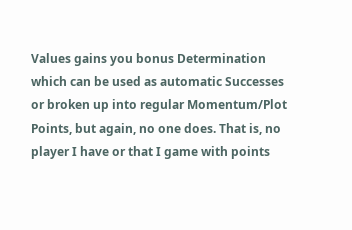Values gains you bonus Determination which can be used as automatic Successes or broken up into regular Momentum/Plot Points, but again, no one does. That is, no player I have or that I game with points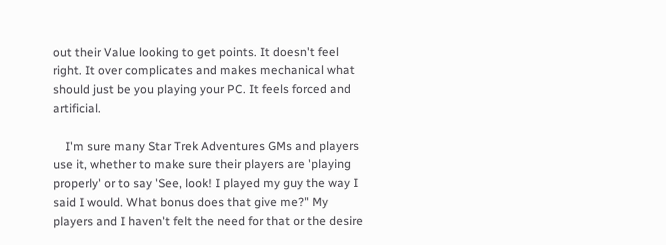out their Value looking to get points. It doesn't feel right. It over complicates and makes mechanical what should just be you playing your PC. It feels forced and artificial.

    I'm sure many Star Trek Adventures GMs and players use it, whether to make sure their players are 'playing properly' or to say 'See, look! I played my guy the way I said I would. What bonus does that give me?" My players and I haven't felt the need for that or the desire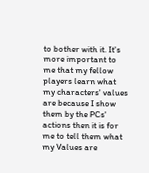to bother with it. It's more important to me that my fellow players learn what my characters' values are because I show them by the PCs' actions then it is for me to tell them what my Values are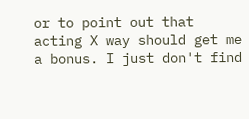or to point out that acting X way should get me a bonus. I just don't find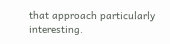that approach particularly interesting.